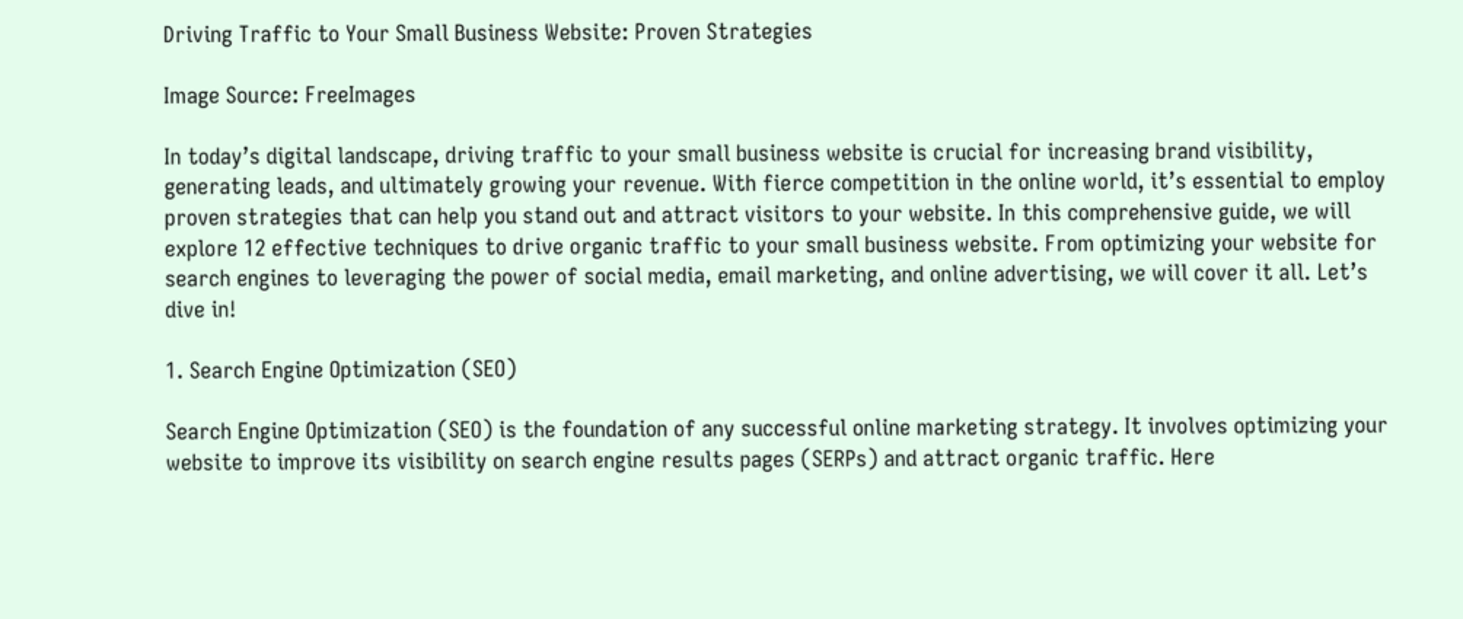Driving Traffic to Your Small Business Website: Proven Strategies

Image Source: FreeImages

In today’s digital landscape, driving traffic to your small business website is crucial for increasing brand visibility, generating leads, and ultimately growing your revenue. With fierce competition in the online world, it’s essential to employ proven strategies that can help you stand out and attract visitors to your website. In this comprehensive guide, we will explore 12 effective techniques to drive organic traffic to your small business website. From optimizing your website for search engines to leveraging the power of social media, email marketing, and online advertising, we will cover it all. Let’s dive in!

1. Search Engine Optimization (SEO)

Search Engine Optimization (SEO) is the foundation of any successful online marketing strategy. It involves optimizing your website to improve its visibility on search engine results pages (SERPs) and attract organic traffic. Here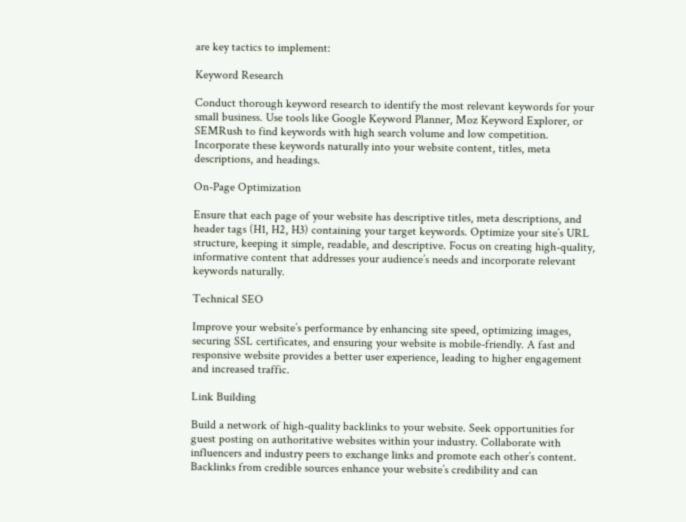are key tactics to implement:

Keyword Research

Conduct thorough keyword research to identify the most relevant keywords for your small business. Use tools like Google Keyword Planner, Moz Keyword Explorer, or SEMRush to find keywords with high search volume and low competition. Incorporate these keywords naturally into your website content, titles, meta descriptions, and headings.

On-Page Optimization

Ensure that each page of your website has descriptive titles, meta descriptions, and header tags (H1, H2, H3) containing your target keywords. Optimize your site’s URL structure, keeping it simple, readable, and descriptive. Focus on creating high-quality, informative content that addresses your audience’s needs and incorporate relevant keywords naturally.

Technical SEO

Improve your website’s performance by enhancing site speed, optimizing images, securing SSL certificates, and ensuring your website is mobile-friendly. A fast and responsive website provides a better user experience, leading to higher engagement and increased traffic.

Link Building

Build a network of high-quality backlinks to your website. Seek opportunities for guest posting on authoritative websites within your industry. Collaborate with influencers and industry peers to exchange links and promote each other’s content. Backlinks from credible sources enhance your website’s credibility and can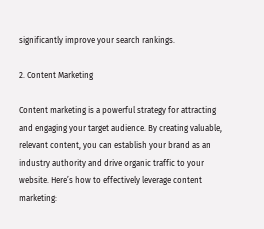significantly improve your search rankings.

2. Content Marketing

Content marketing is a powerful strategy for attracting and engaging your target audience. By creating valuable, relevant content, you can establish your brand as an industry authority and drive organic traffic to your website. Here’s how to effectively leverage content marketing: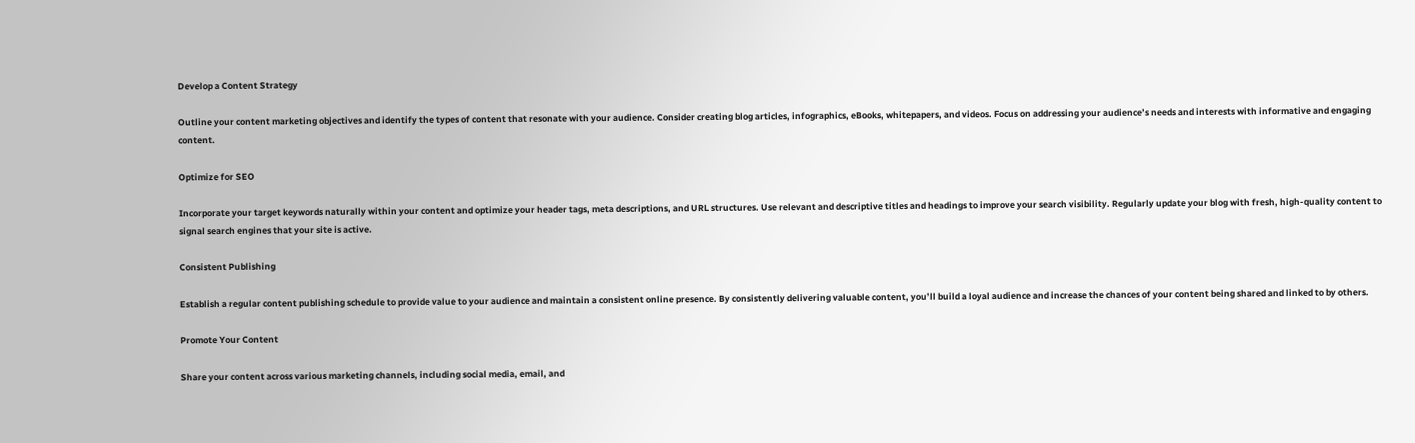Develop a Content Strategy

Outline your content marketing objectives and identify the types of content that resonate with your audience. Consider creating blog articles, infographics, eBooks, whitepapers, and videos. Focus on addressing your audience’s needs and interests with informative and engaging content.

Optimize for SEO

Incorporate your target keywords naturally within your content and optimize your header tags, meta descriptions, and URL structures. Use relevant and descriptive titles and headings to improve your search visibility. Regularly update your blog with fresh, high-quality content to signal search engines that your site is active.

Consistent Publishing

Establish a regular content publishing schedule to provide value to your audience and maintain a consistent online presence. By consistently delivering valuable content, you’ll build a loyal audience and increase the chances of your content being shared and linked to by others.

Promote Your Content

Share your content across various marketing channels, including social media, email, and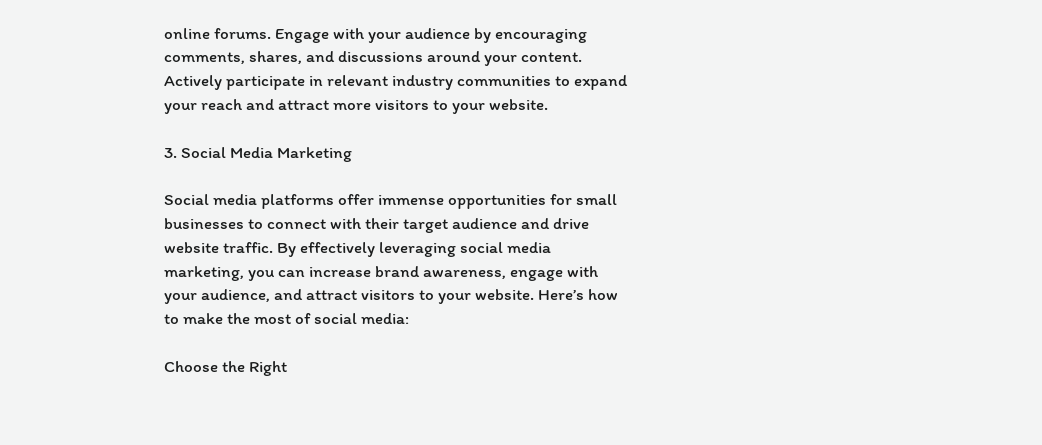online forums. Engage with your audience by encouraging comments, shares, and discussions around your content. Actively participate in relevant industry communities to expand your reach and attract more visitors to your website.

3. Social Media Marketing

Social media platforms offer immense opportunities for small businesses to connect with their target audience and drive website traffic. By effectively leveraging social media marketing, you can increase brand awareness, engage with your audience, and attract visitors to your website. Here’s how to make the most of social media:

Choose the Right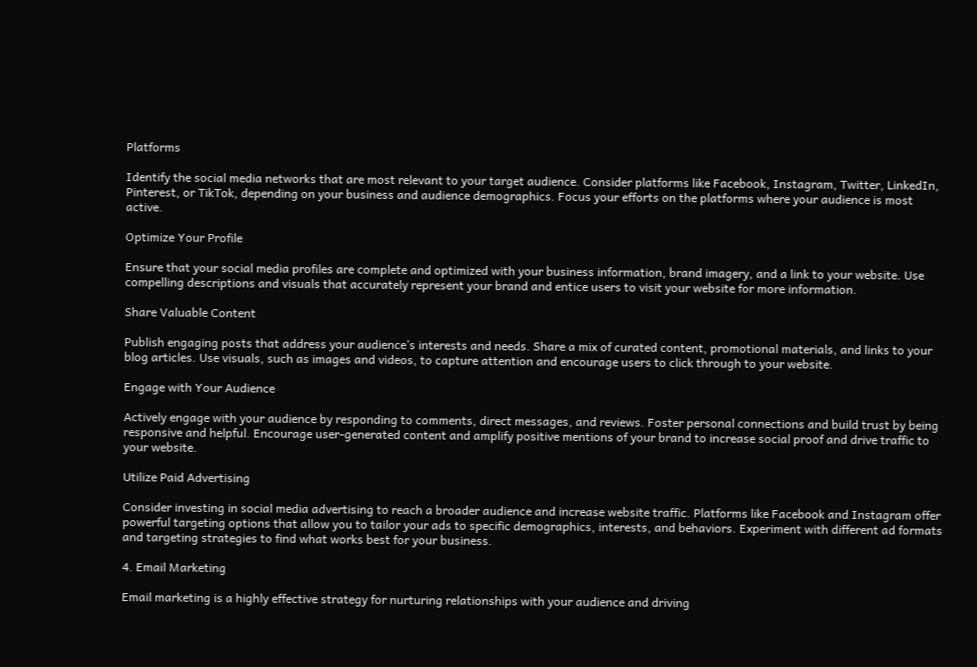Platforms

Identify the social media networks that are most relevant to your target audience. Consider platforms like Facebook, Instagram, Twitter, LinkedIn, Pinterest, or TikTok, depending on your business and audience demographics. Focus your efforts on the platforms where your audience is most active.

Optimize Your Profile

Ensure that your social media profiles are complete and optimized with your business information, brand imagery, and a link to your website. Use compelling descriptions and visuals that accurately represent your brand and entice users to visit your website for more information.

Share Valuable Content

Publish engaging posts that address your audience’s interests and needs. Share a mix of curated content, promotional materials, and links to your blog articles. Use visuals, such as images and videos, to capture attention and encourage users to click through to your website.

Engage with Your Audience

Actively engage with your audience by responding to comments, direct messages, and reviews. Foster personal connections and build trust by being responsive and helpful. Encourage user-generated content and amplify positive mentions of your brand to increase social proof and drive traffic to your website.

Utilize Paid Advertising

Consider investing in social media advertising to reach a broader audience and increase website traffic. Platforms like Facebook and Instagram offer powerful targeting options that allow you to tailor your ads to specific demographics, interests, and behaviors. Experiment with different ad formats and targeting strategies to find what works best for your business.

4. Email Marketing

Email marketing is a highly effective strategy for nurturing relationships with your audience and driving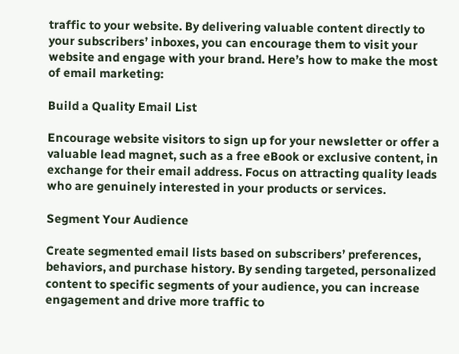traffic to your website. By delivering valuable content directly to your subscribers’ inboxes, you can encourage them to visit your website and engage with your brand. Here’s how to make the most of email marketing:

Build a Quality Email List

Encourage website visitors to sign up for your newsletter or offer a valuable lead magnet, such as a free eBook or exclusive content, in exchange for their email address. Focus on attracting quality leads who are genuinely interested in your products or services.

Segment Your Audience

Create segmented email lists based on subscribers’ preferences, behaviors, and purchase history. By sending targeted, personalized content to specific segments of your audience, you can increase engagement and drive more traffic to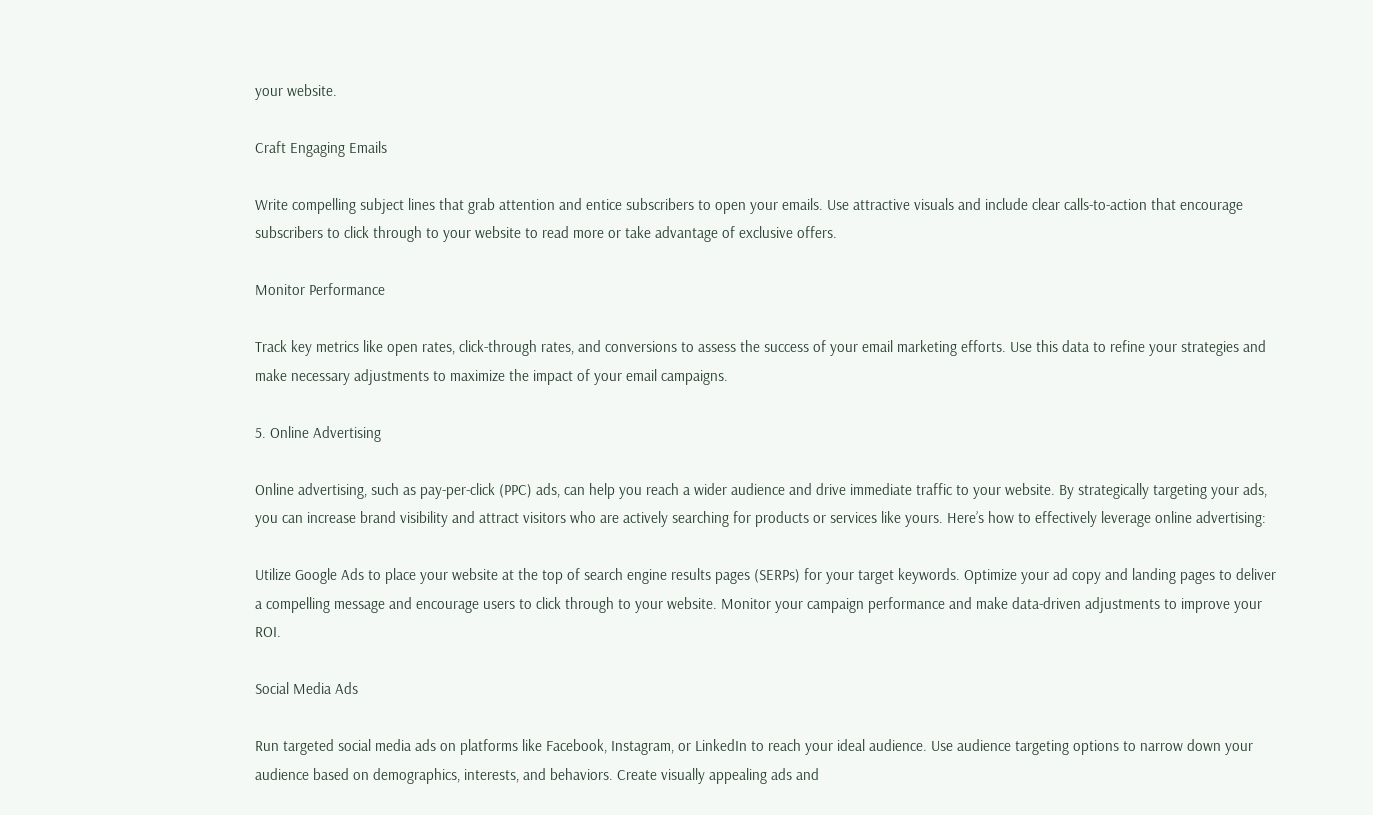your website.

Craft Engaging Emails

Write compelling subject lines that grab attention and entice subscribers to open your emails. Use attractive visuals and include clear calls-to-action that encourage subscribers to click through to your website to read more or take advantage of exclusive offers.

Monitor Performance

Track key metrics like open rates, click-through rates, and conversions to assess the success of your email marketing efforts. Use this data to refine your strategies and make necessary adjustments to maximize the impact of your email campaigns.

5. Online Advertising

Online advertising, such as pay-per-click (PPC) ads, can help you reach a wider audience and drive immediate traffic to your website. By strategically targeting your ads, you can increase brand visibility and attract visitors who are actively searching for products or services like yours. Here’s how to effectively leverage online advertising:

Utilize Google Ads to place your website at the top of search engine results pages (SERPs) for your target keywords. Optimize your ad copy and landing pages to deliver a compelling message and encourage users to click through to your website. Monitor your campaign performance and make data-driven adjustments to improve your ROI.

Social Media Ads

Run targeted social media ads on platforms like Facebook, Instagram, or LinkedIn to reach your ideal audience. Use audience targeting options to narrow down your audience based on demographics, interests, and behaviors. Create visually appealing ads and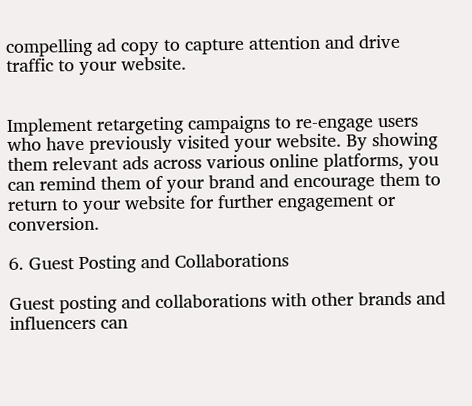compelling ad copy to capture attention and drive traffic to your website.


Implement retargeting campaigns to re-engage users who have previously visited your website. By showing them relevant ads across various online platforms, you can remind them of your brand and encourage them to return to your website for further engagement or conversion.

6. Guest Posting and Collaborations

Guest posting and collaborations with other brands and influencers can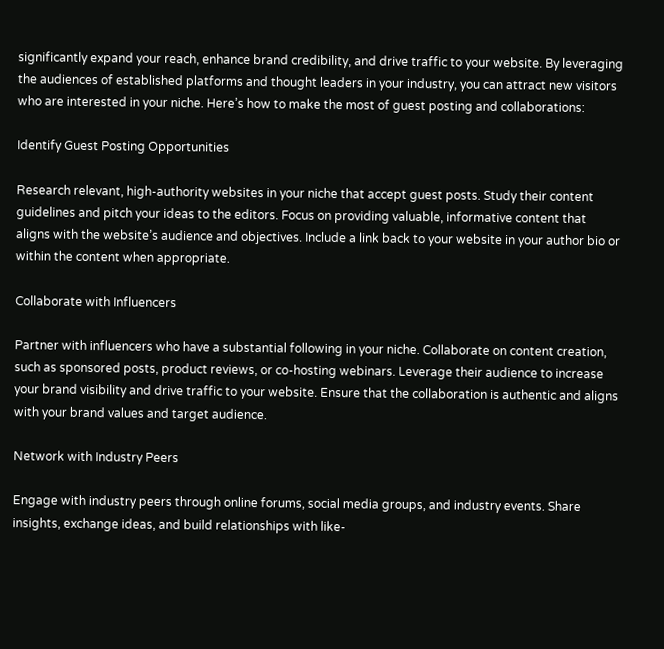significantly expand your reach, enhance brand credibility, and drive traffic to your website. By leveraging the audiences of established platforms and thought leaders in your industry, you can attract new visitors who are interested in your niche. Here’s how to make the most of guest posting and collaborations:

Identify Guest Posting Opportunities

Research relevant, high-authority websites in your niche that accept guest posts. Study their content guidelines and pitch your ideas to the editors. Focus on providing valuable, informative content that aligns with the website’s audience and objectives. Include a link back to your website in your author bio or within the content when appropriate.

Collaborate with Influencers

Partner with influencers who have a substantial following in your niche. Collaborate on content creation, such as sponsored posts, product reviews, or co-hosting webinars. Leverage their audience to increase your brand visibility and drive traffic to your website. Ensure that the collaboration is authentic and aligns with your brand values and target audience.

Network with Industry Peers

Engage with industry peers through online forums, social media groups, and industry events. Share insights, exchange ideas, and build relationships with like-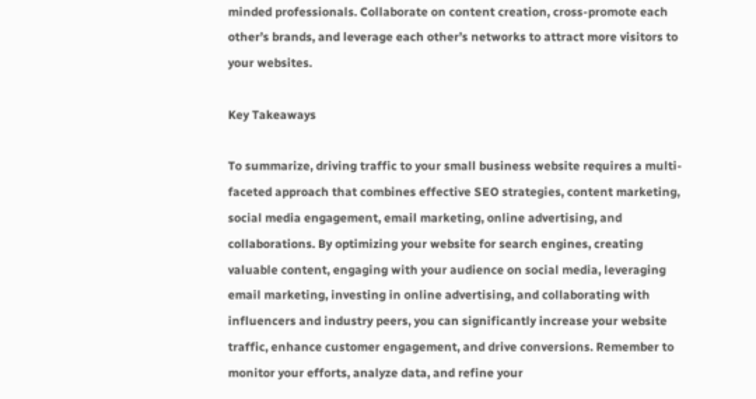minded professionals. Collaborate on content creation, cross-promote each other’s brands, and leverage each other’s networks to attract more visitors to your websites.

Key Takeaways

To summarize, driving traffic to your small business website requires a multi-faceted approach that combines effective SEO strategies, content marketing, social media engagement, email marketing, online advertising, and collaborations. By optimizing your website for search engines, creating valuable content, engaging with your audience on social media, leveraging email marketing, investing in online advertising, and collaborating with influencers and industry peers, you can significantly increase your website traffic, enhance customer engagement, and drive conversions. Remember to monitor your efforts, analyze data, and refine your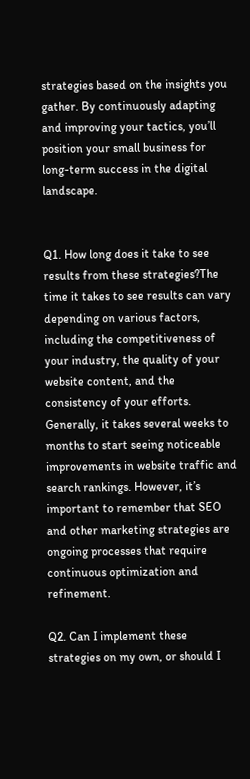strategies based on the insights you gather. By continuously adapting and improving your tactics, you’ll position your small business for long-term success in the digital landscape.


Q1. How long does it take to see results from these strategies?The time it takes to see results can vary depending on various factors, including the competitiveness of your industry, the quality of your website content, and the consistency of your efforts. Generally, it takes several weeks to months to start seeing noticeable improvements in website traffic and search rankings. However, it’s important to remember that SEO and other marketing strategies are ongoing processes that require continuous optimization and refinement.

Q2. Can I implement these strategies on my own, or should I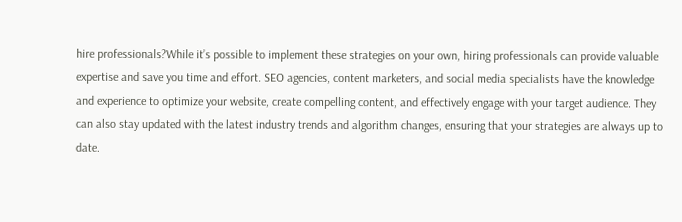hire professionals?While it’s possible to implement these strategies on your own, hiring professionals can provide valuable expertise and save you time and effort. SEO agencies, content marketers, and social media specialists have the knowledge and experience to optimize your website, create compelling content, and effectively engage with your target audience. They can also stay updated with the latest industry trends and algorithm changes, ensuring that your strategies are always up to date.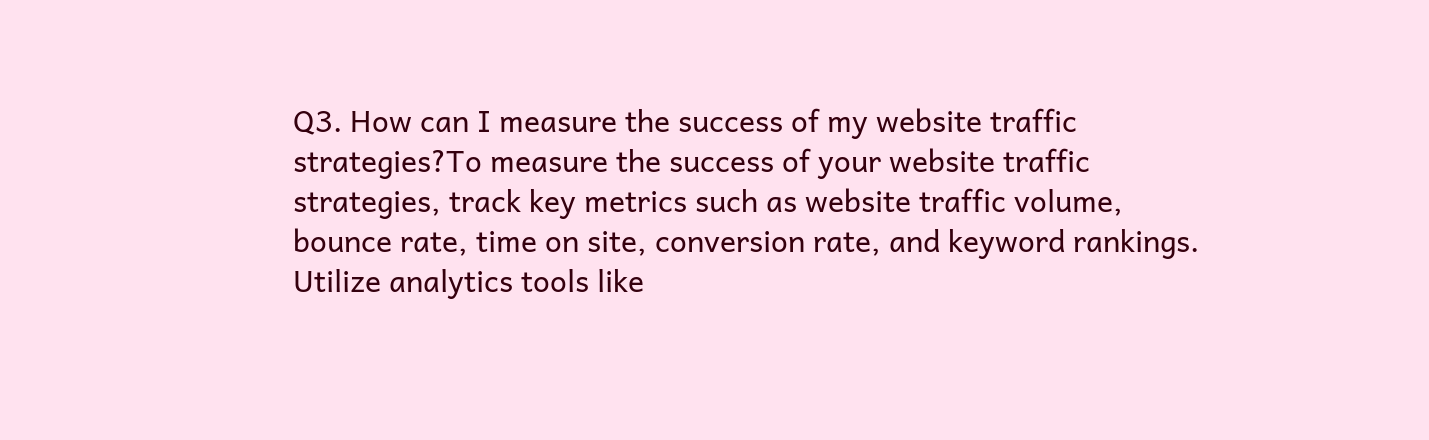Q3. How can I measure the success of my website traffic strategies?To measure the success of your website traffic strategies, track key metrics such as website traffic volume, bounce rate, time on site, conversion rate, and keyword rankings. Utilize analytics tools like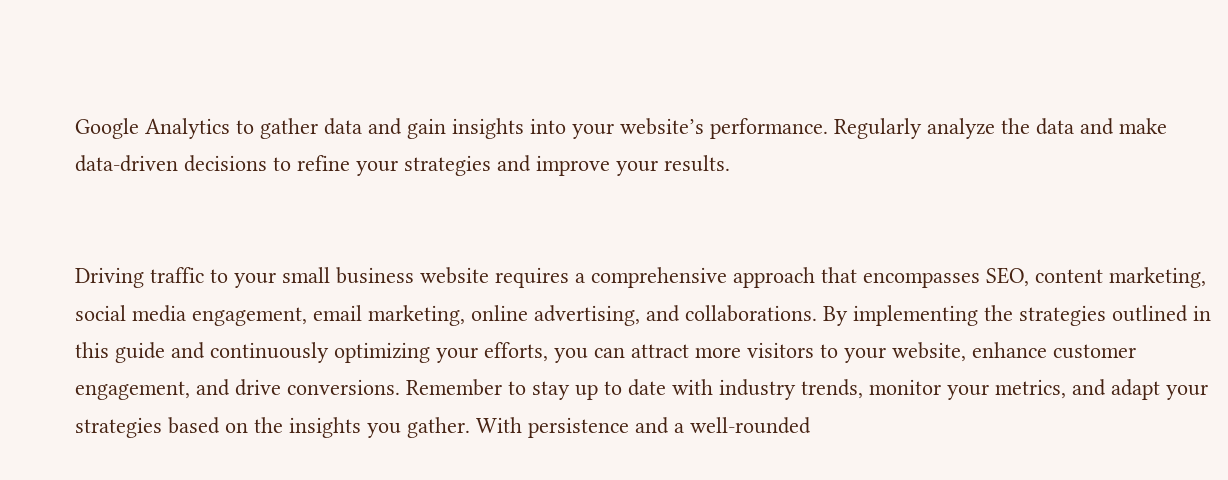Google Analytics to gather data and gain insights into your website’s performance. Regularly analyze the data and make data-driven decisions to refine your strategies and improve your results.


Driving traffic to your small business website requires a comprehensive approach that encompasses SEO, content marketing, social media engagement, email marketing, online advertising, and collaborations. By implementing the strategies outlined in this guide and continuously optimizing your efforts, you can attract more visitors to your website, enhance customer engagement, and drive conversions. Remember to stay up to date with industry trends, monitor your metrics, and adapt your strategies based on the insights you gather. With persistence and a well-rounded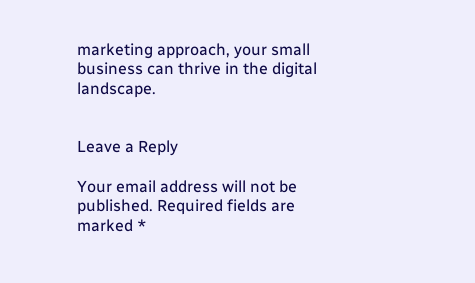marketing approach, your small business can thrive in the digital landscape.


Leave a Reply

Your email address will not be published. Required fields are marked *